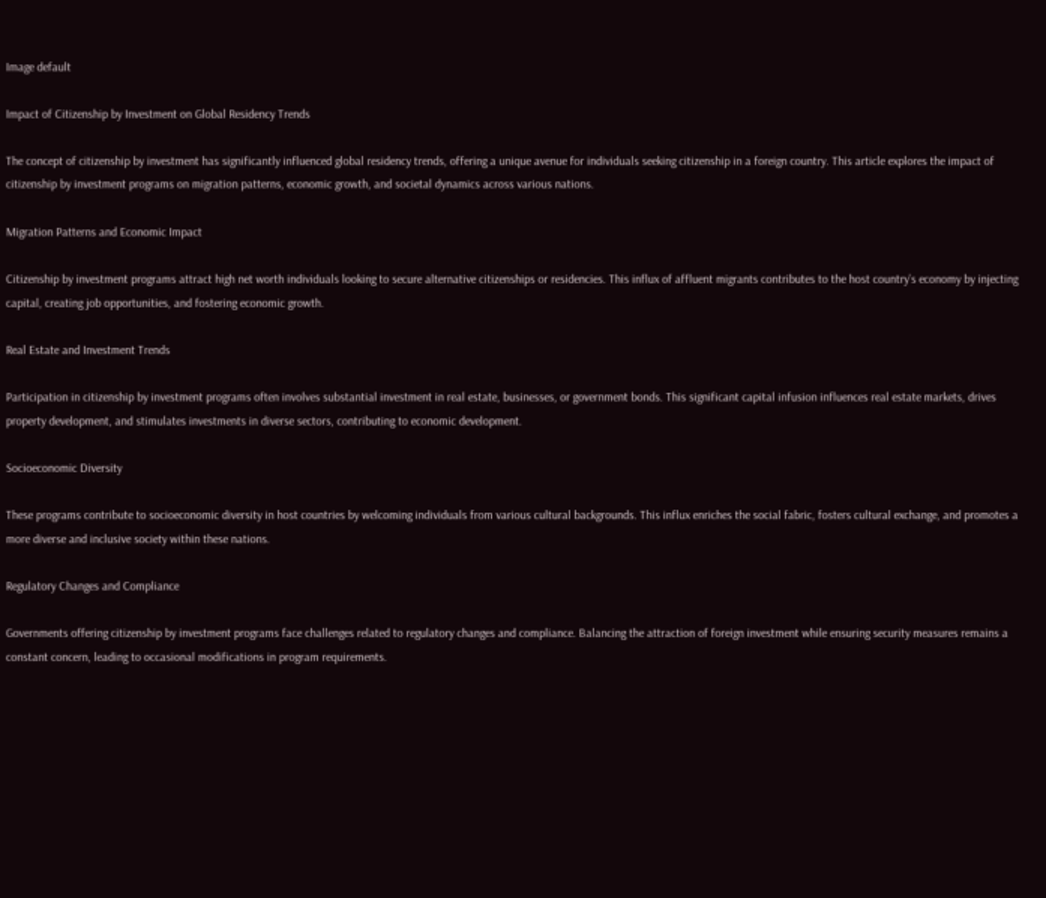Image default

Impact of Citizenship by Investment on Global Residency Trends

The concept of citizenship by investment has significantly influenced global residency trends, offering a unique avenue for individuals seeking citizenship in a foreign country. This article explores the impact of citizenship by investment programs on migration patterns, economic growth, and societal dynamics across various nations.

Migration Patterns and Economic Impact

Citizenship by investment programs attract high net worth individuals looking to secure alternative citizenships or residencies. This influx of affluent migrants contributes to the host country’s economy by injecting capital, creating job opportunities, and fostering economic growth.

Real Estate and Investment Trends

Participation in citizenship by investment programs often involves substantial investment in real estate, businesses, or government bonds. This significant capital infusion influences real estate markets, drives property development, and stimulates investments in diverse sectors, contributing to economic development.

Socioeconomic Diversity

These programs contribute to socioeconomic diversity in host countries by welcoming individuals from various cultural backgrounds. This influx enriches the social fabric, fosters cultural exchange, and promotes a more diverse and inclusive society within these nations.

Regulatory Changes and Compliance

Governments offering citizenship by investment programs face challenges related to regulatory changes and compliance. Balancing the attraction of foreign investment while ensuring security measures remains a constant concern, leading to occasional modifications in program requirements.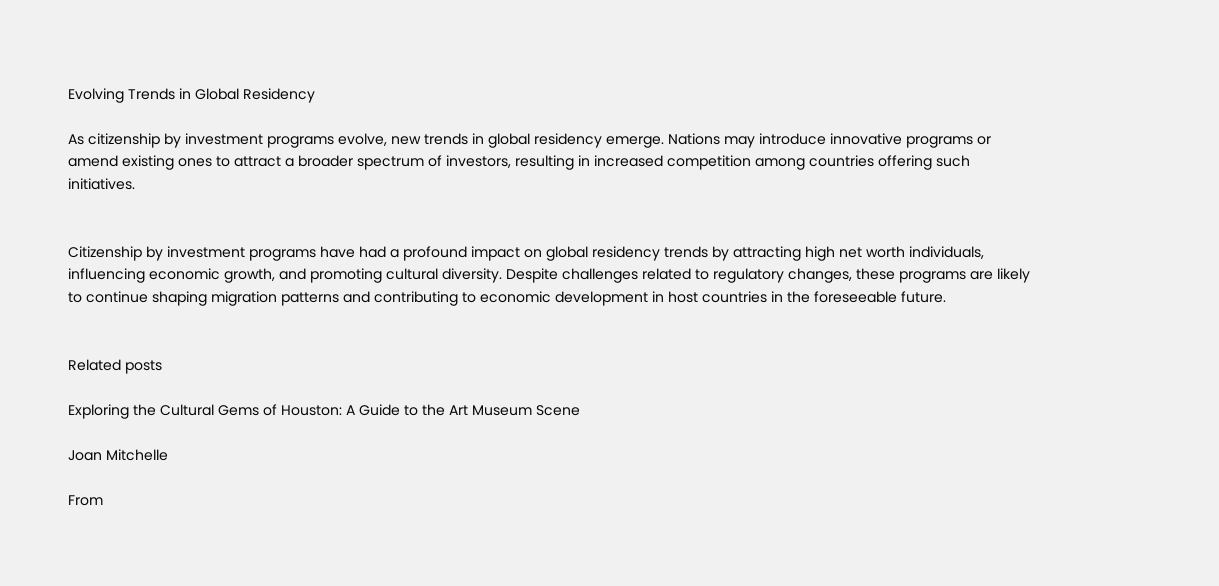Evolving Trends in Global Residency

As citizenship by investment programs evolve, new trends in global residency emerge. Nations may introduce innovative programs or amend existing ones to attract a broader spectrum of investors, resulting in increased competition among countries offering such initiatives.


Citizenship by investment programs have had a profound impact on global residency trends by attracting high net worth individuals, influencing economic growth, and promoting cultural diversity. Despite challenges related to regulatory changes, these programs are likely to continue shaping migration patterns and contributing to economic development in host countries in the foreseeable future.


Related posts

Exploring the Cultural Gems of Houston: A Guide to the Art Museum Scene

Joan Mitchelle

From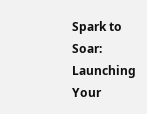Spark to Soar: Launching Your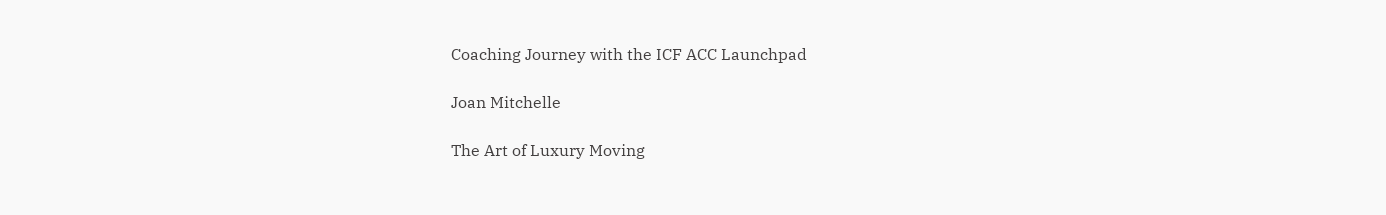Coaching Journey with the ICF ACC Launchpad

Joan Mitchelle

The Art of Luxury Moving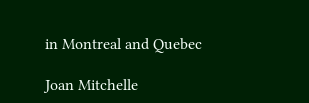in Montreal and Quebec

Joan Mitchelle